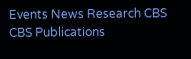Events News Research CBS CBS Publications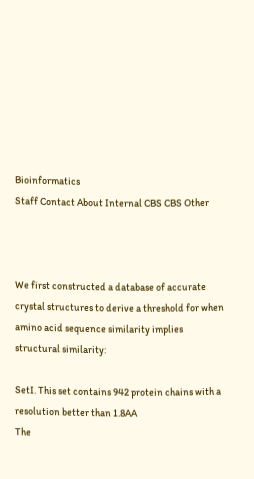Bioinformatics
Staff Contact About Internal CBS CBS Other



We first constructed a database of accurate crystal structures to derive a threshold for when amino acid sequence similarity implies structural similarity:

SetI. This set contains 942 protein chains with a resolution better than 1.8AA
The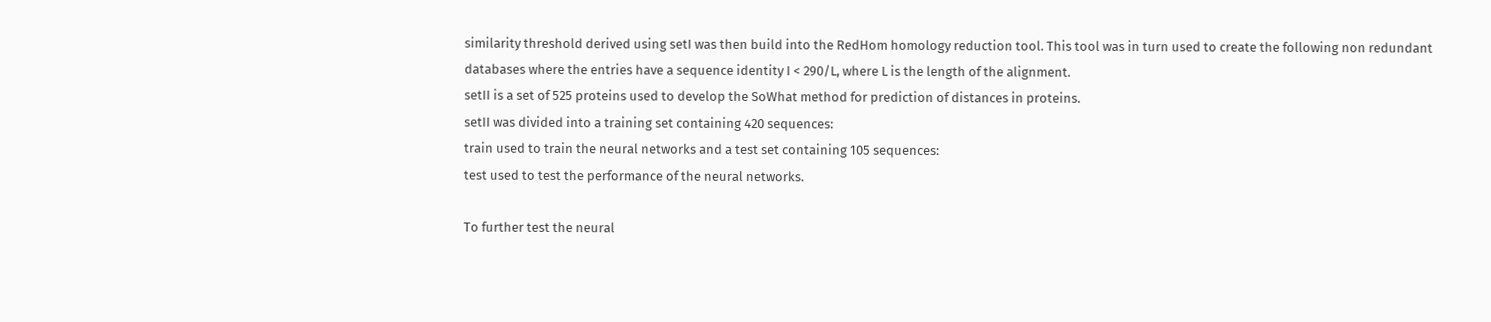similarity threshold derived using setI was then build into the RedHom homology reduction tool. This tool was in turn used to create the following non redundant databases where the entries have a sequence identity I < 290/L, where L is the length of the alignment.
setII is a set of 525 proteins used to develop the SoWhat method for prediction of distances in proteins.
setII was divided into a training set containing 420 sequences:
train used to train the neural networks and a test set containing 105 sequences:
test used to test the performance of the neural networks.

To further test the neural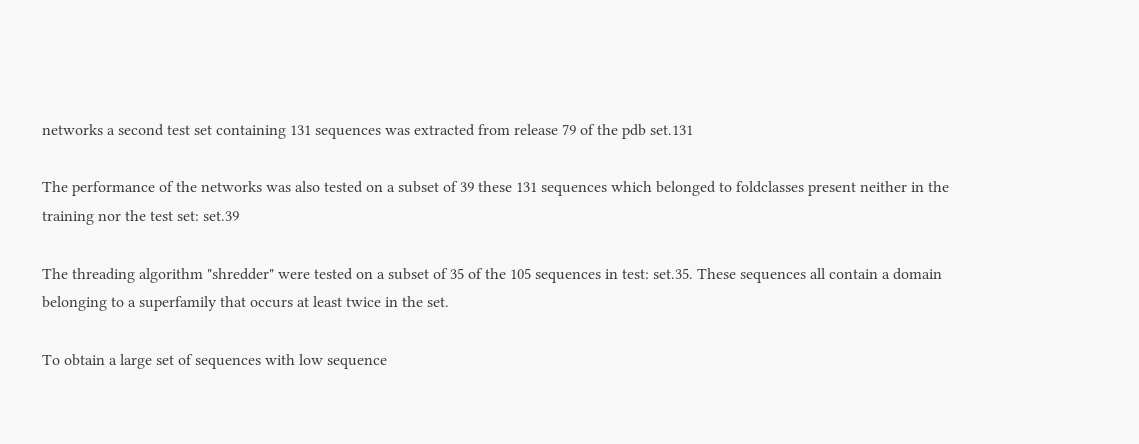networks a second test set containing 131 sequences was extracted from release 79 of the pdb set.131

The performance of the networks was also tested on a subset of 39 these 131 sequences which belonged to foldclasses present neither in the training nor the test set: set.39

The threading algorithm "shredder" were tested on a subset of 35 of the 105 sequences in test: set.35. These sequences all contain a domain belonging to a superfamily that occurs at least twice in the set.

To obtain a large set of sequences with low sequence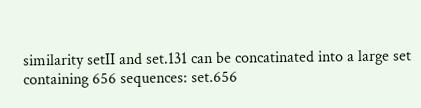similarity setII and set.131 can be concatinated into a large set containing 656 sequences: set.656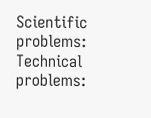Scientific problems:        Technical problems: